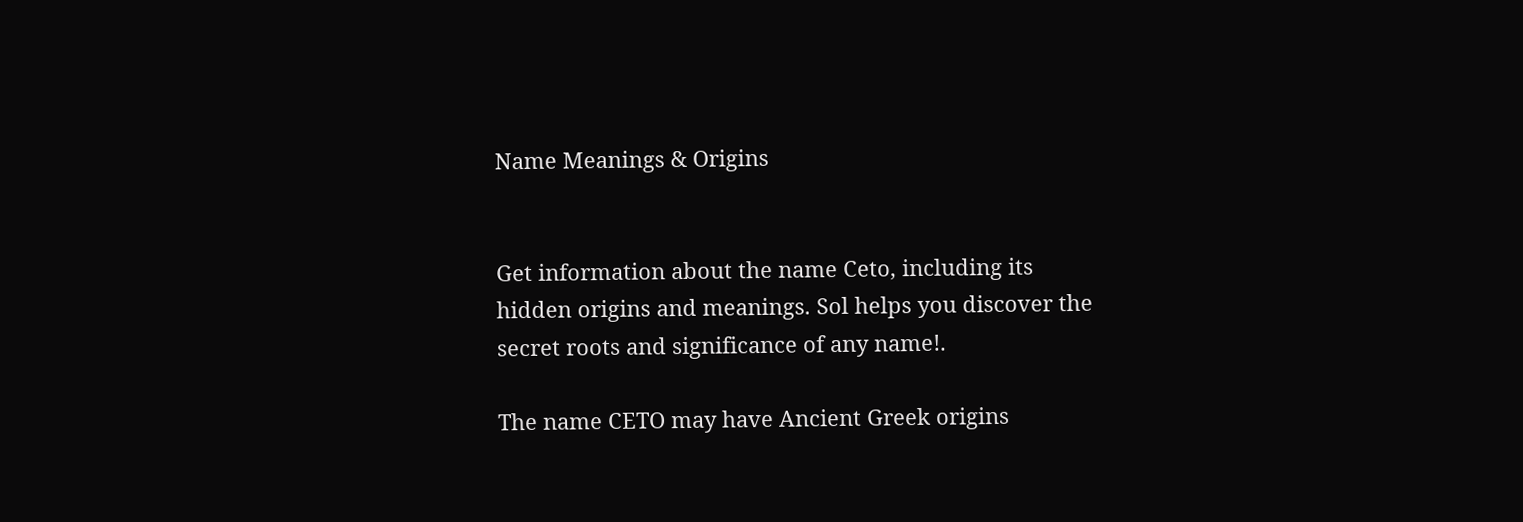Name Meanings & Origins


Get information about the name Ceto, including its hidden origins and meanings. Sol helps you discover the secret roots and significance of any name!.

The name CETO may have Ancient Greek origins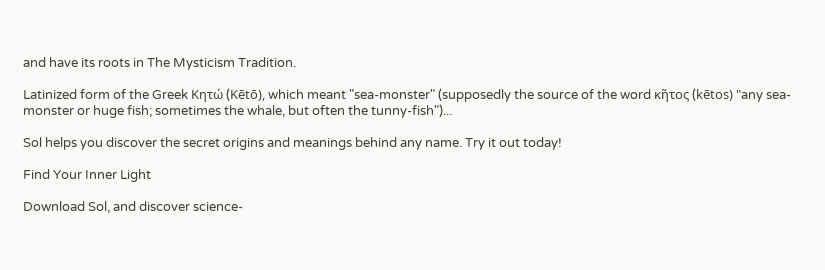and have its roots in The Mysticism Tradition.

Latinized form of the Greek Κητώ (Kētō), which meant "sea-monster" (supposedly the source of the word κῆτος (kētos) "any sea-monster or huge fish; sometimes the whale, but often the tunny-fish")...

Sol helps you discover the secret origins and meanings behind any name. Try it out today!

Find Your Inner Light

Download Sol, and discover science-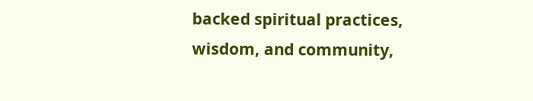backed spiritual practices, wisdom, and community,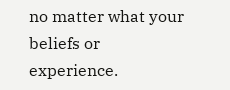no matter what your beliefs or experience.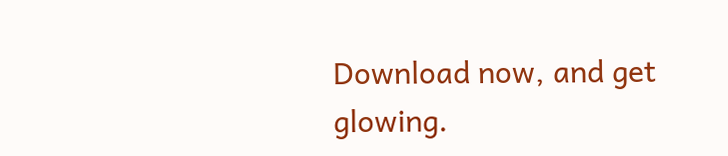Download now, and get glowing.